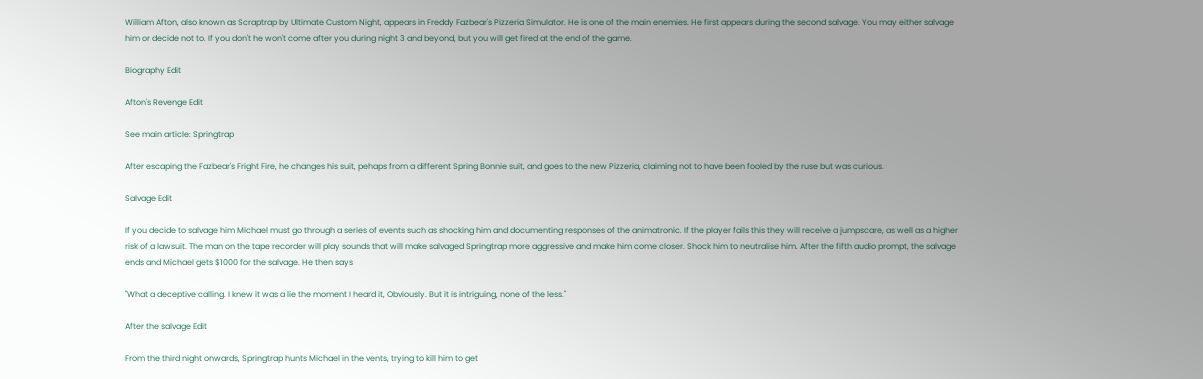William Afton, also known as Scraptrap by Ultimate Custom Night, appears in Freddy Fazbear's Pizzeria Simulator. He is one of the main enemies. He first appears during the second salvage. You may either salvage him or decide not to. If you don't he won't come after you during night 3 and beyond, but you will get fired at the end of the game.

Biography Edit

Afton's Revenge Edit

See main article: Springtrap

After escaping the Fazbear's Fright Fire, he changes his suit, pehaps from a different Spring Bonnie suit, and goes to the new Pizzeria, claiming not to have been fooled by the ruse but was curious.

Salvage Edit

If you decide to salvage him Michael must go through a series of events such as shocking him and documenting responses of the animatronic. If the player fails this they will receive a jumpscare, as well as a higher risk of a lawsuit. The man on the tape recorder will play sounds that will make salvaged Springtrap more aggressive and make him come closer. Shock him to neutralise him. After the fifth audio prompt, the salvage ends and Michael gets $1000 for the salvage. He then says

"What a deceptive calling. I knew it was a lie the moment I heard it, Obviously. But it is intriguing, none of the less."

After the salvage Edit

From the third night onwards, Springtrap hunts Michael in the vents, trying to kill him to get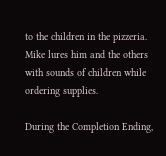to the children in the pizzeria. Mike lures him and the others with sounds of children while ordering supplies.

During the Completion Ending,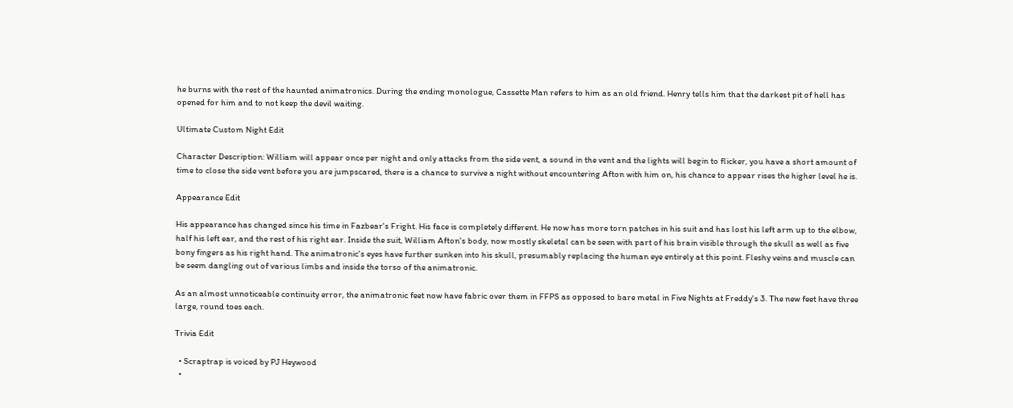he burns with the rest of the haunted animatronics. During the ending monologue, Cassette Man refers to him as an old friend. Henry tells him that the darkest pit of hell has opened for him and to not keep the devil waiting.

Ultimate Custom Night Edit

Character Description: William will appear once per night and only attacks from the side vent, a sound in the vent and the lights will begin to flicker, you have a short amount of time to close the side vent before you are jumpscared, there is a chance to survive a night without encountering Afton with him on, his chance to appear rises the higher level he is.

Appearance Edit

His appearance has changed since his time in Fazbear's Fright. His face is completely different. He now has more torn patches in his suit and has lost his left arm up to the elbow, half his left ear, and the rest of his right ear. Inside the suit, William Afton's body, now mostly skeletal can be seen with part of his brain visible through the skull as well as five bony fingers as his right hand. The animatronic's eyes have further sunken into his skull, presumably replacing the human eye entirely at this point. Fleshy veins and muscle can be seem dangling out of various limbs and inside the torso of the animatronic.

As an almost unnoticeable continuity error, the animatronic feet now have fabric over them in FFPS as opposed to bare metal in Five Nights at Freddy's 3. The new feet have three large, round toes each.

Trivia Edit

  • Scraptrap is voiced by PJ Heywood
  •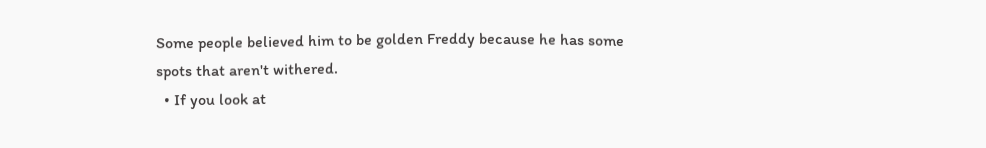Some people believed him to be golden Freddy because he has some spots that aren't withered.
  • If you look at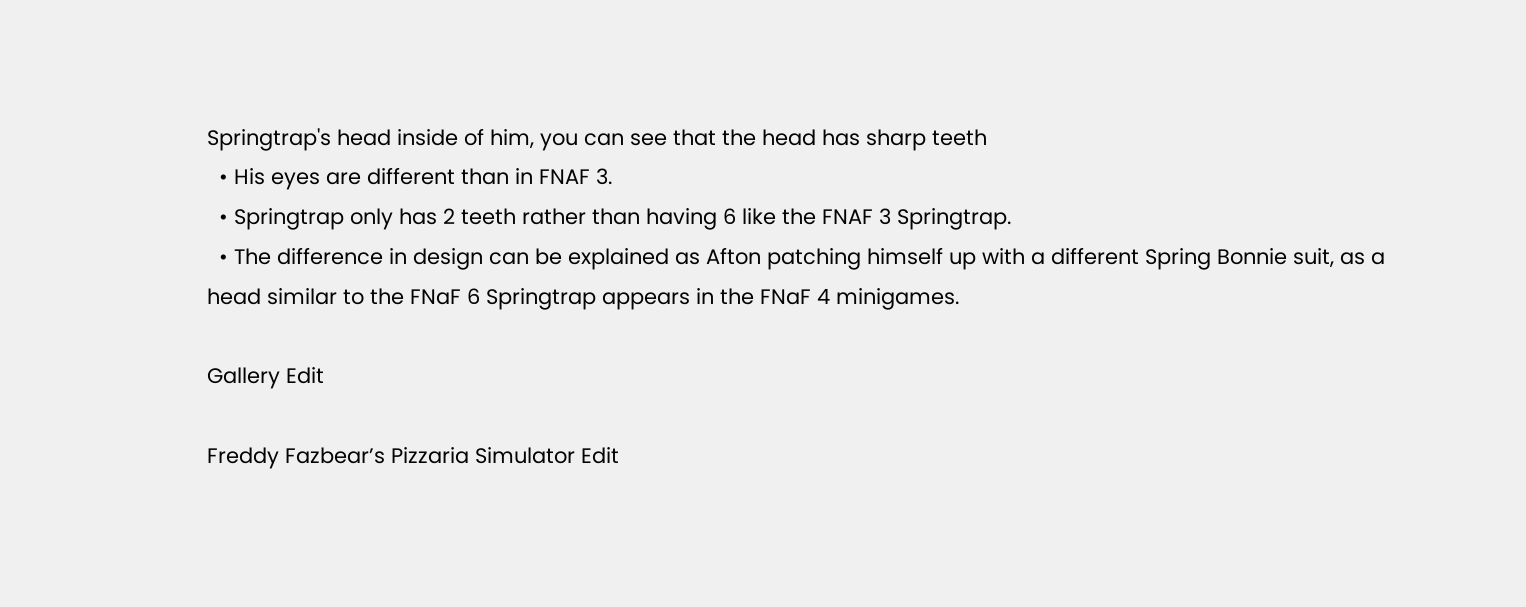Springtrap's head inside of him, you can see that the head has sharp teeth
  • His eyes are different than in FNAF 3.
  • Springtrap only has 2 teeth rather than having 6 like the FNAF 3 Springtrap.
  • The difference in design can be explained as Afton patching himself up with a different Spring Bonnie suit, as a head similar to the FNaF 6 Springtrap appears in the FNaF 4 minigames.

Gallery Edit

Freddy Fazbear’s Pizzaria Simulator Edit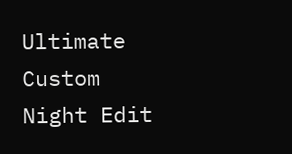Ultimate Custom Night Edit